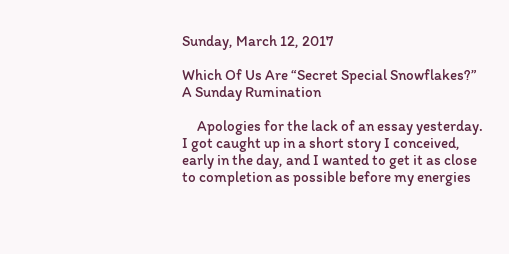Sunday, March 12, 2017

Which Of Us Are “Secret Special Snowflakes?” A Sunday Rumination

     Apologies for the lack of an essay yesterday. I got caught up in a short story I conceived, early in the day, and I wanted to get it as close to completion as possible before my energies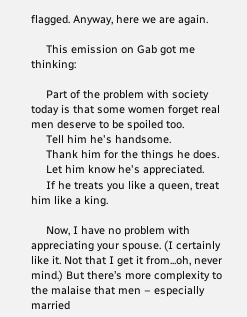flagged. Anyway, here we are again.

     This emission on Gab got me thinking:

     Part of the problem with society today is that some women forget real men deserve to be spoiled too.
     Tell him he's handsome.
     Thank him for the things he does.
     Let him know he's appreciated.
     If he treats you like a queen, treat him like a king.

     Now, I have no problem with appreciating your spouse. (I certainly like it. Not that I get it from...oh, never mind.) But there’s more complexity to the malaise that men – especially married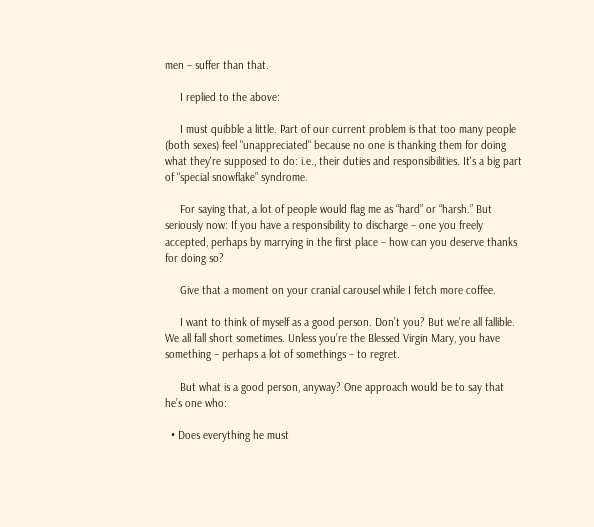men – suffer than that.

     I replied to the above:

     I must quibble a little. Part of our current problem is that too many people (both sexes) feel "unappreciated" because no one is thanking them for doing what they're supposed to do: i.e., their duties and responsibilities. It's a big part of “special snowflake” syndrome.

     For saying that, a lot of people would flag me as “hard” or “harsh.” But seriously now: If you have a responsibility to discharge – one you freely accepted, perhaps by marrying in the first place – how can you deserve thanks for doing so?

     Give that a moment on your cranial carousel while I fetch more coffee.

     I want to think of myself as a good person. Don’t you? But we’re all fallible. We all fall short sometimes. Unless you’re the Blessed Virgin Mary, you have something – perhaps a lot of somethings – to regret.

     But what is a good person, anyway? One approach would be to say that he’s one who:

  • Does everything he must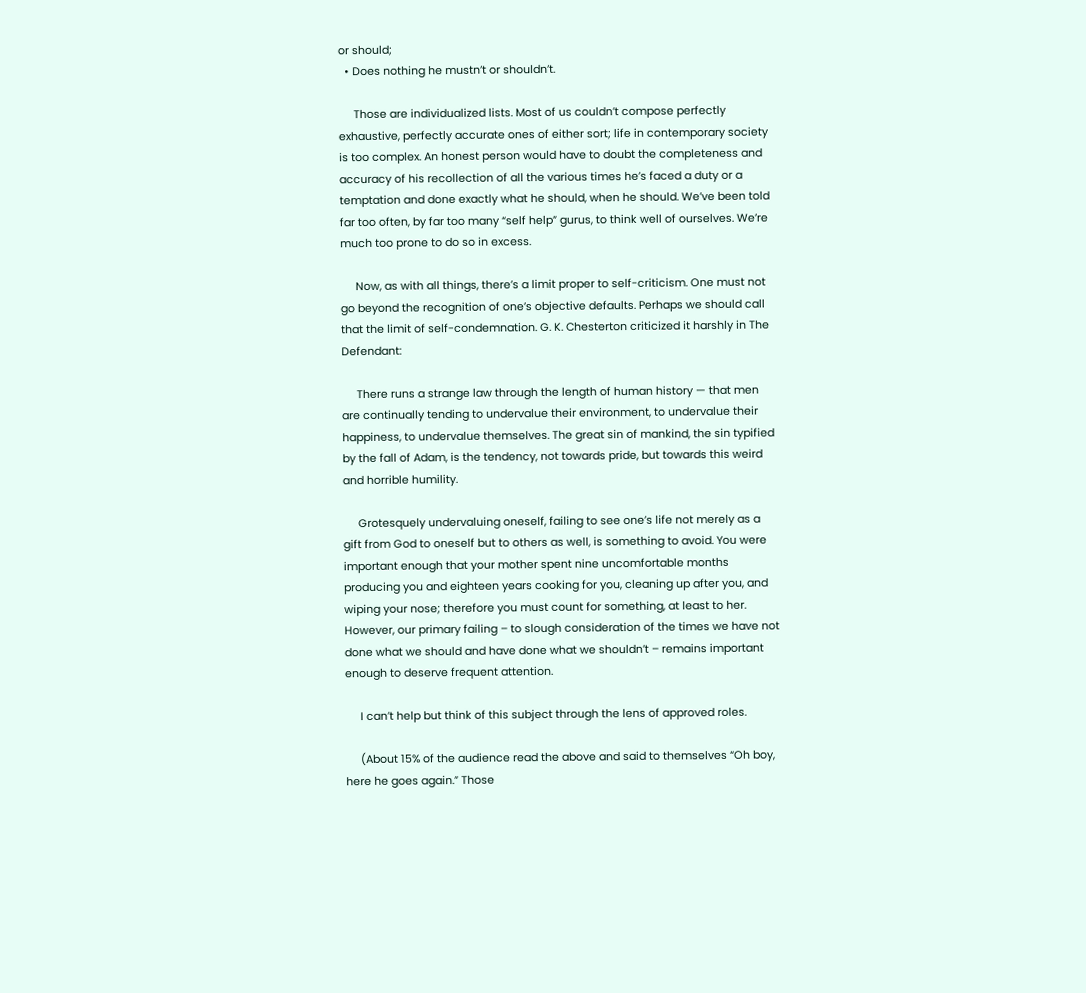or should;
  • Does nothing he mustn’t or shouldn’t.

     Those are individualized lists. Most of us couldn’t compose perfectly exhaustive, perfectly accurate ones of either sort; life in contemporary society is too complex. An honest person would have to doubt the completeness and accuracy of his recollection of all the various times he’s faced a duty or a temptation and done exactly what he should, when he should. We’ve been told far too often, by far too many “self help” gurus, to think well of ourselves. We’re much too prone to do so in excess.

     Now, as with all things, there’s a limit proper to self-criticism. One must not go beyond the recognition of one’s objective defaults. Perhaps we should call that the limit of self-condemnation. G. K. Chesterton criticized it harshly in The Defendant:

     There runs a strange law through the length of human history — that men are continually tending to undervalue their environment, to undervalue their happiness, to undervalue themselves. The great sin of mankind, the sin typified by the fall of Adam, is the tendency, not towards pride, but towards this weird and horrible humility.

     Grotesquely undervaluing oneself, failing to see one’s life not merely as a gift from God to oneself but to others as well, is something to avoid. You were important enough that your mother spent nine uncomfortable months producing you and eighteen years cooking for you, cleaning up after you, and wiping your nose; therefore you must count for something, at least to her. However, our primary failing – to slough consideration of the times we have not done what we should and have done what we shouldn’t – remains important enough to deserve frequent attention.

     I can’t help but think of this subject through the lens of approved roles.

     (About 15% of the audience read the above and said to themselves “Oh boy, here he goes again.” Those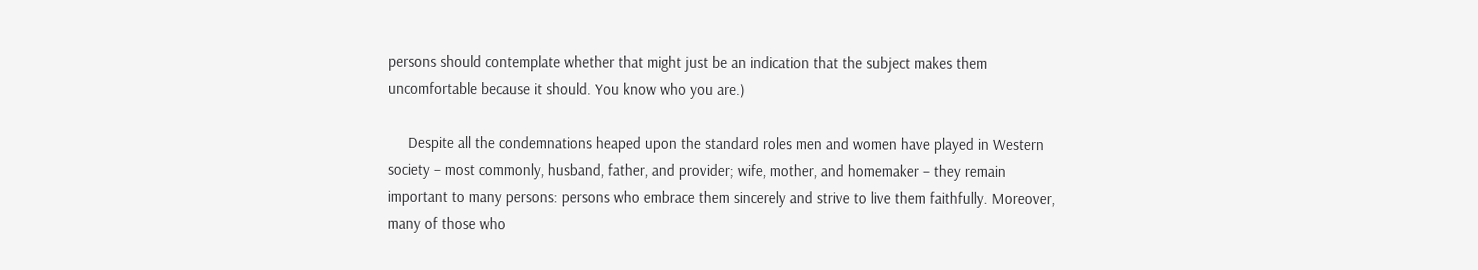persons should contemplate whether that might just be an indication that the subject makes them uncomfortable because it should. You know who you are.)

     Despite all the condemnations heaped upon the standard roles men and women have played in Western society – most commonly, husband, father, and provider; wife, mother, and homemaker – they remain important to many persons: persons who embrace them sincerely and strive to live them faithfully. Moreover, many of those who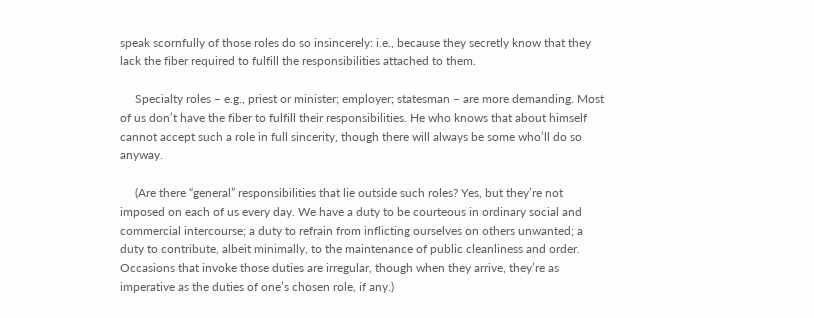speak scornfully of those roles do so insincerely: i.e., because they secretly know that they lack the fiber required to fulfill the responsibilities attached to them.

     Specialty roles – e.g., priest or minister; employer; statesman – are more demanding. Most of us don’t have the fiber to fulfill their responsibilities. He who knows that about himself cannot accept such a role in full sincerity, though there will always be some who’ll do so anyway.

     (Are there “general” responsibilities that lie outside such roles? Yes, but they’re not imposed on each of us every day. We have a duty to be courteous in ordinary social and commercial intercourse; a duty to refrain from inflicting ourselves on others unwanted; a duty to contribute, albeit minimally, to the maintenance of public cleanliness and order. Occasions that invoke those duties are irregular, though when they arrive, they’re as imperative as the duties of one’s chosen role, if any.)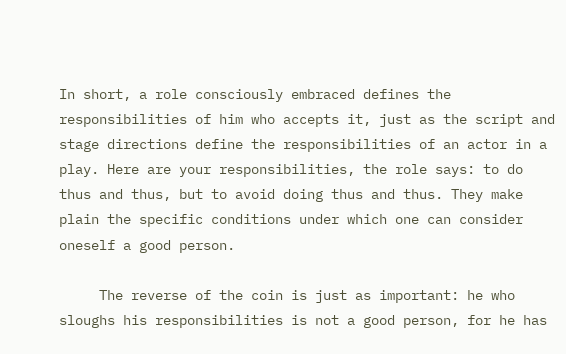In short, a role consciously embraced defines the responsibilities of him who accepts it, just as the script and stage directions define the responsibilities of an actor in a play. Here are your responsibilities, the role says: to do thus and thus, but to avoid doing thus and thus. They make plain the specific conditions under which one can consider oneself a good person.

     The reverse of the coin is just as important: he who sloughs his responsibilities is not a good person, for he has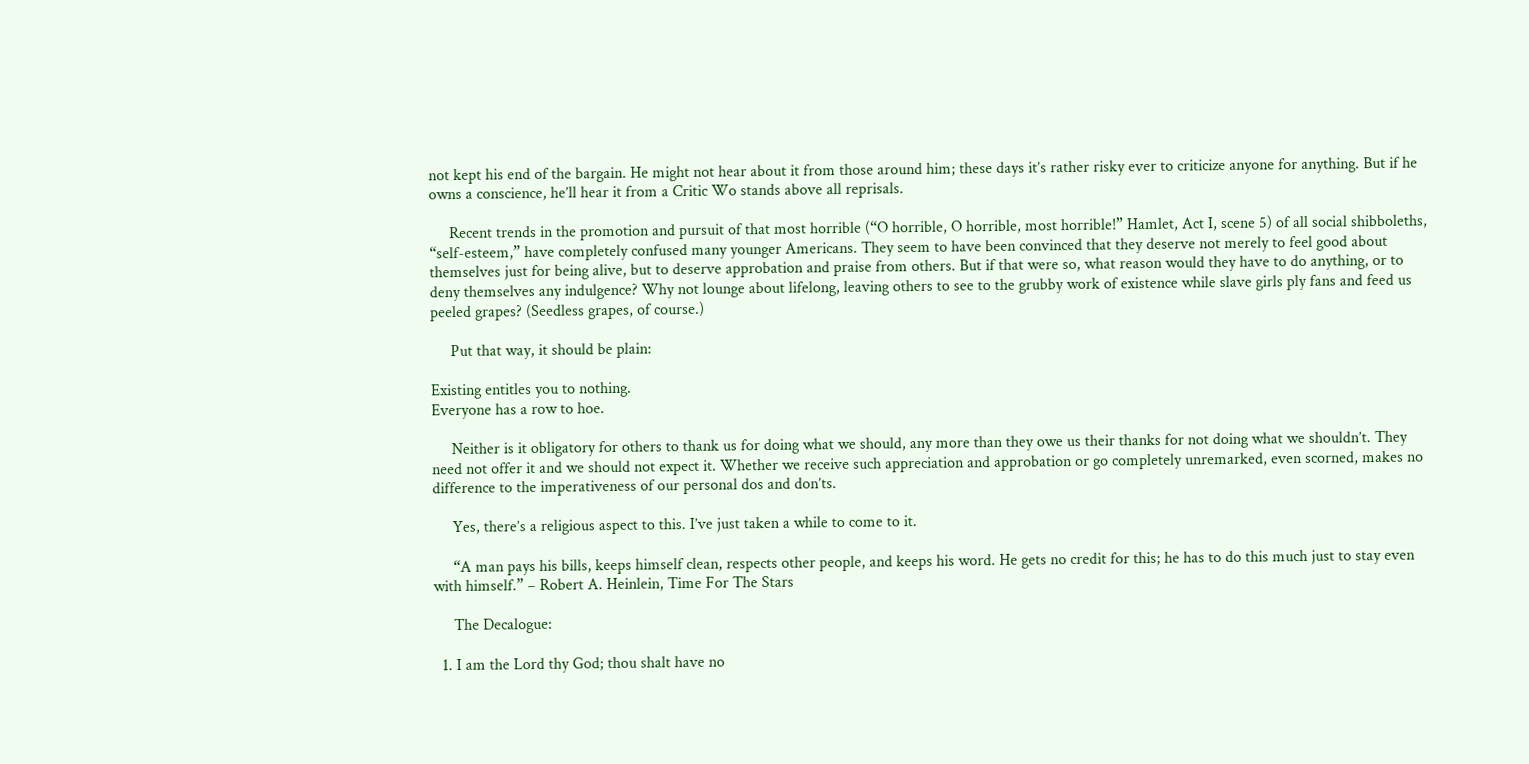not kept his end of the bargain. He might not hear about it from those around him; these days it’s rather risky ever to criticize anyone for anything. But if he owns a conscience, he’ll hear it from a Critic Wo stands above all reprisals.

     Recent trends in the promotion and pursuit of that most horrible (“O horrible, O horrible, most horrible!” Hamlet, Act I, scene 5) of all social shibboleths, “self-esteem,” have completely confused many younger Americans. They seem to have been convinced that they deserve not merely to feel good about themselves just for being alive, but to deserve approbation and praise from others. But if that were so, what reason would they have to do anything, or to deny themselves any indulgence? Why not lounge about lifelong, leaving others to see to the grubby work of existence while slave girls ply fans and feed us peeled grapes? (Seedless grapes, of course.)

     Put that way, it should be plain:

Existing entitles you to nothing.
Everyone has a row to hoe.

     Neither is it obligatory for others to thank us for doing what we should, any more than they owe us their thanks for not doing what we shouldn’t. They need not offer it and we should not expect it. Whether we receive such appreciation and approbation or go completely unremarked, even scorned, makes no difference to the imperativeness of our personal dos and don’ts.

     Yes, there’s a religious aspect to this. I’ve just taken a while to come to it.

     “A man pays his bills, keeps himself clean, respects other people, and keeps his word. He gets no credit for this; he has to do this much just to stay even with himself.” – Robert A. Heinlein, Time For The Stars

     The Decalogue:

  1. I am the Lord thy God; thou shalt have no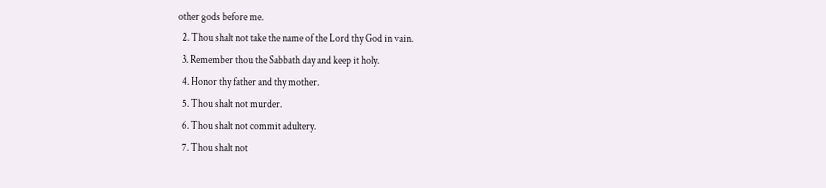other gods before me.
  2. Thou shalt not take the name of the Lord thy God in vain.
  3. Remember thou the Sabbath day and keep it holy.
  4. Honor thy father and thy mother.
  5. Thou shalt not murder.
  6. Thou shalt not commit adultery.
  7. Thou shalt not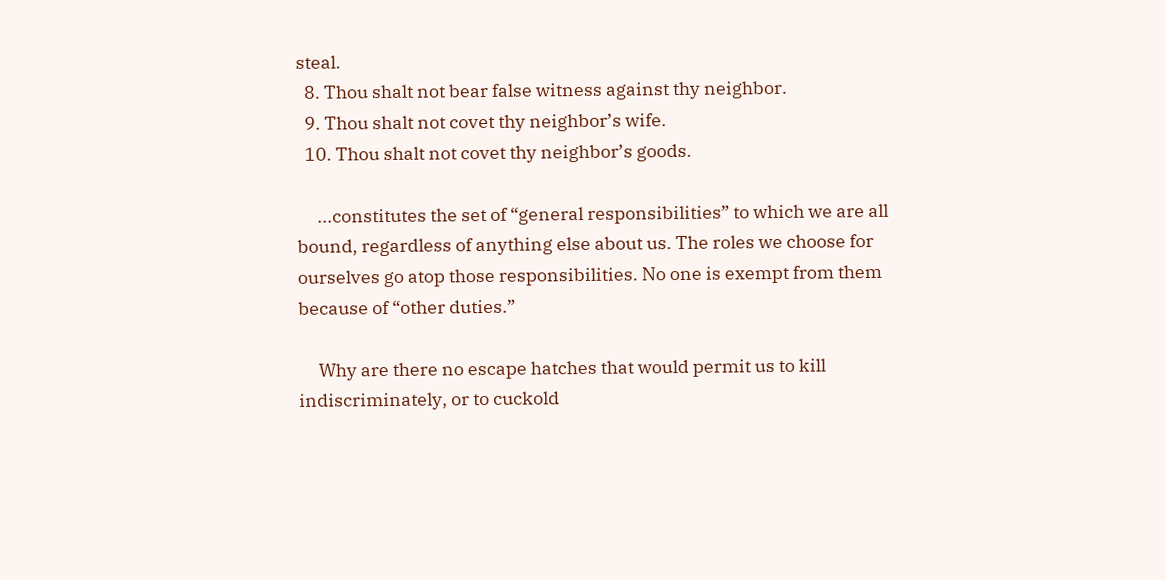steal.
  8. Thou shalt not bear false witness against thy neighbor.
  9. Thou shalt not covet thy neighbor’s wife.
  10. Thou shalt not covet thy neighbor’s goods.

     ...constitutes the set of “general responsibilities” to which we are all bound, regardless of anything else about us. The roles we choose for ourselves go atop those responsibilities. No one is exempt from them because of “other duties.”

     Why are there no escape hatches that would permit us to kill indiscriminately, or to cuckold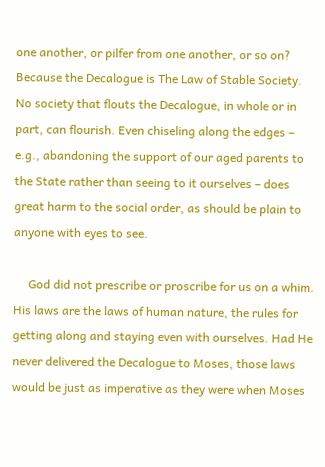one another, or pilfer from one another, or so on? Because the Decalogue is The Law of Stable Society. No society that flouts the Decalogue, in whole or in part, can flourish. Even chiseling along the edges – e.g., abandoning the support of our aged parents to the State rather than seeing to it ourselves – does great harm to the social order, as should be plain to anyone with eyes to see.

     God did not prescribe or proscribe for us on a whim. His laws are the laws of human nature, the rules for getting along and staying even with ourselves. Had He never delivered the Decalogue to Moses, those laws would be just as imperative as they were when Moses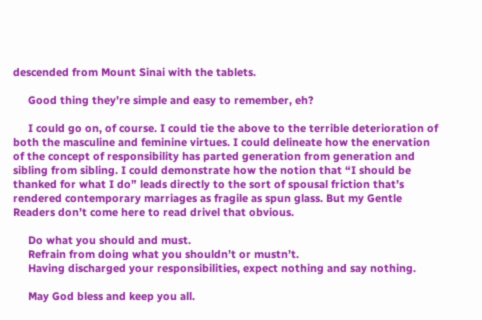descended from Mount Sinai with the tablets.

     Good thing they’re simple and easy to remember, eh?

     I could go on, of course. I could tie the above to the terrible deterioration of both the masculine and feminine virtues. I could delineate how the enervation of the concept of responsibility has parted generation from generation and sibling from sibling. I could demonstrate how the notion that “I should be thanked for what I do” leads directly to the sort of spousal friction that’s rendered contemporary marriages as fragile as spun glass. But my Gentle Readers don’t come here to read drivel that obvious.

     Do what you should and must.
     Refrain from doing what you shouldn’t or mustn’t.
     Having discharged your responsibilities, expect nothing and say nothing.

     May God bless and keep you all.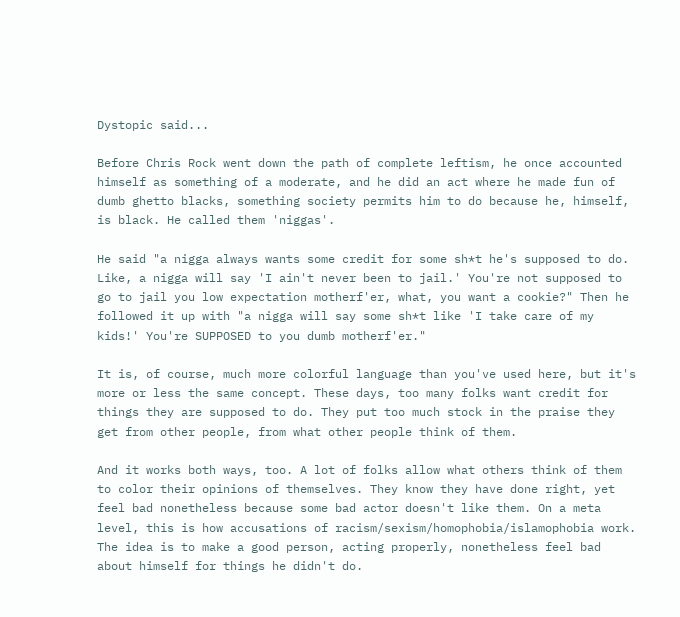Dystopic said...

Before Chris Rock went down the path of complete leftism, he once accounted himself as something of a moderate, and he did an act where he made fun of dumb ghetto blacks, something society permits him to do because he, himself, is black. He called them 'niggas'.

He said "a nigga always wants some credit for some sh*t he's supposed to do. Like, a nigga will say 'I ain't never been to jail.' You're not supposed to go to jail you low expectation motherf'er, what, you want a cookie?" Then he followed it up with "a nigga will say some sh*t like 'I take care of my kids!' You're SUPPOSED to you dumb motherf'er."

It is, of course, much more colorful language than you've used here, but it's more or less the same concept. These days, too many folks want credit for things they are supposed to do. They put too much stock in the praise they get from other people, from what other people think of them.

And it works both ways, too. A lot of folks allow what others think of them to color their opinions of themselves. They know they have done right, yet feel bad nonetheless because some bad actor doesn't like them. On a meta level, this is how accusations of racism/sexism/homophobia/islamophobia work. The idea is to make a good person, acting properly, nonetheless feel bad about himself for things he didn't do.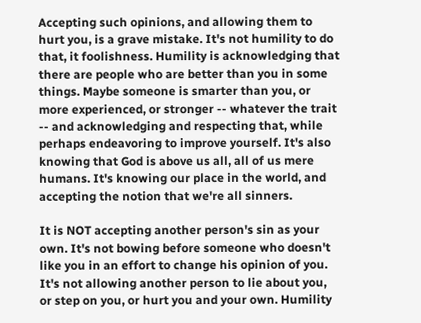Accepting such opinions, and allowing them to hurt you, is a grave mistake. It's not humility to do that, it foolishness. Humility is acknowledging that there are people who are better than you in some things. Maybe someone is smarter than you, or more experienced, or stronger -- whatever the trait -- and acknowledging and respecting that, while perhaps endeavoring to improve yourself. It's also knowing that God is above us all, all of us mere humans. It's knowing our place in the world, and accepting the notion that we're all sinners.

It is NOT accepting another person's sin as your own. It's not bowing before someone who doesn't like you in an effort to change his opinion of you. It's not allowing another person to lie about you, or step on you, or hurt you and your own. Humility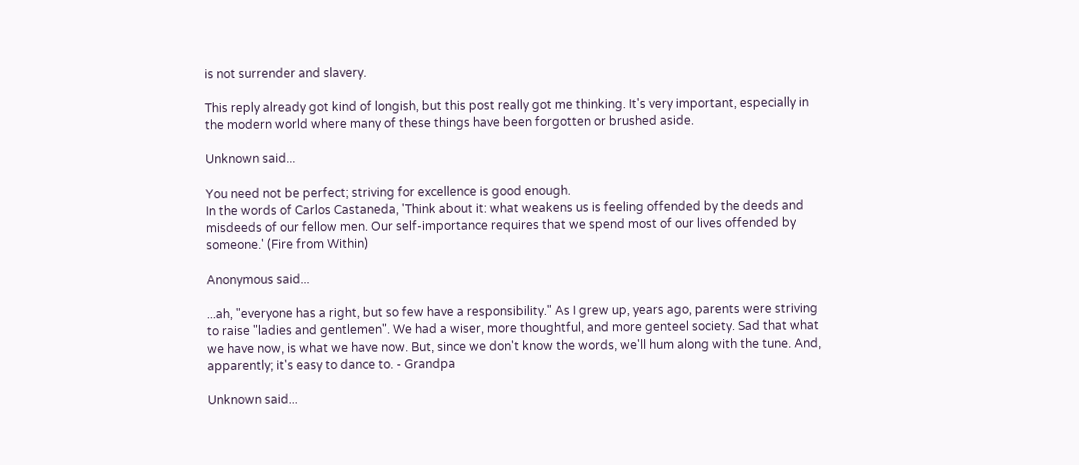is not surrender and slavery.

This reply already got kind of longish, but this post really got me thinking. It's very important, especially in the modern world where many of these things have been forgotten or brushed aside.

Unknown said...

You need not be perfect; striving for excellence is good enough.
In the words of Carlos Castaneda, 'Think about it: what weakens us is feeling offended by the deeds and misdeeds of our fellow men. Our self-importance requires that we spend most of our lives offended by someone.' (Fire from Within)

Anonymous said...

...ah, "everyone has a right, but so few have a responsibility." As I grew up, years ago, parents were striving to raise "ladies and gentlemen". We had a wiser, more thoughtful, and more genteel society. Sad that what we have now, is what we have now. But, since we don't know the words, we'll hum along with the tune. And, apparently; it's easy to dance to. - Grandpa

Unknown said...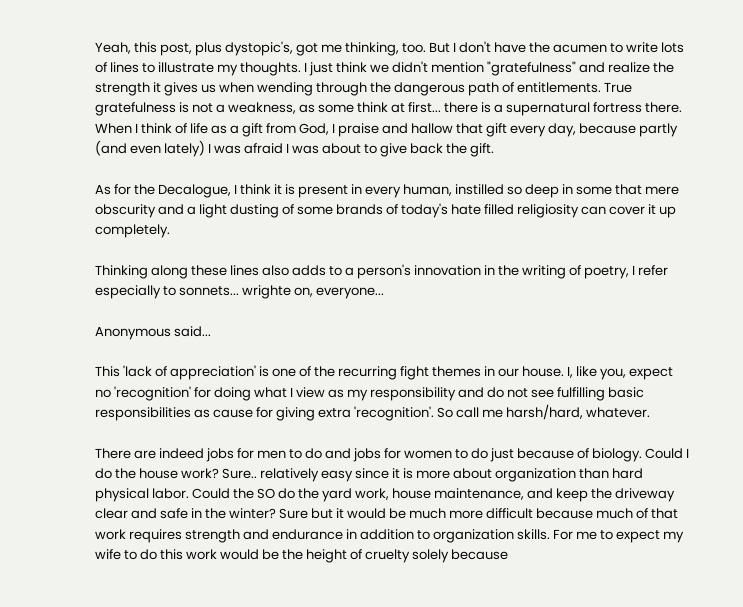Yeah, this post, plus dystopic's, got me thinking, too. But I don't have the acumen to write lots of lines to illustrate my thoughts. I just think we didn't mention "gratefulness" and realize the strength it gives us when wending through the dangerous path of entitlements. True gratefulness is not a weakness, as some think at first... there is a supernatural fortress there. When I think of life as a gift from God, I praise and hallow that gift every day, because partly (and even lately) I was afraid I was about to give back the gift.

As for the Decalogue, I think it is present in every human, instilled so deep in some that mere obscurity and a light dusting of some brands of today's hate filled religiosity can cover it up completely.

Thinking along these lines also adds to a person's innovation in the writing of poetry, I refer especially to sonnets... wrighte on, everyone...

Anonymous said...

This 'lack of appreciation' is one of the recurring fight themes in our house. I, like you, expect no 'recognition' for doing what I view as my responsibility and do not see fulfilling basic responsibilities as cause for giving extra 'recognition'. So call me harsh/hard, whatever.

There are indeed jobs for men to do and jobs for women to do just because of biology. Could I do the house work? Sure.. relatively easy since it is more about organization than hard physical labor. Could the SO do the yard work, house maintenance, and keep the driveway clear and safe in the winter? Sure but it would be much more difficult because much of that work requires strength and endurance in addition to organization skills. For me to expect my wife to do this work would be the height of cruelty solely because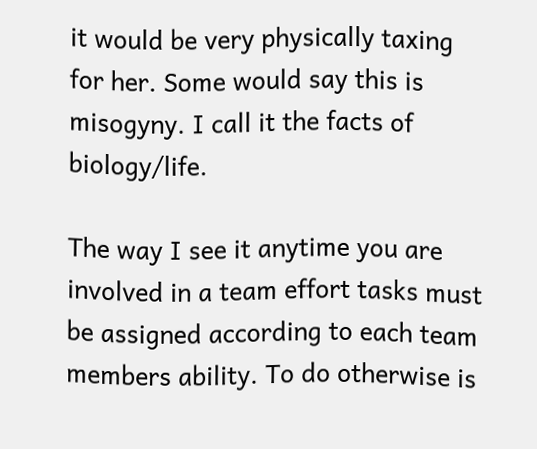it would be very physically taxing for her. Some would say this is misogyny. I call it the facts of biology/life.

The way I see it anytime you are involved in a team effort tasks must be assigned according to each team members ability. To do otherwise is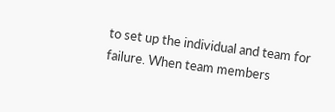to set up the individual and team for failure. When team members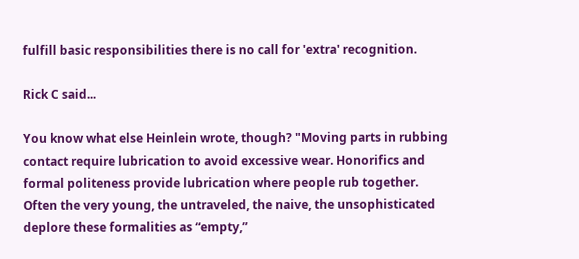fulfill basic responsibilities there is no call for 'extra' recognition.

Rick C said...

You know what else Heinlein wrote, though? "Moving parts in rubbing contact require lubrication to avoid excessive wear. Honorifics and formal politeness provide lubrication where people rub together. Often the very young, the untraveled, the naive, the unsophisticated deplore these formalities as “empty,”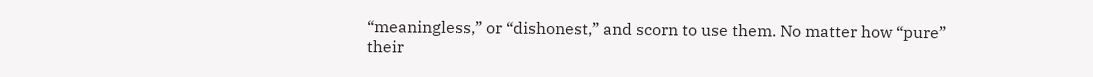“meaningless,” or “dishonest,” and scorn to use them. No matter how “pure” their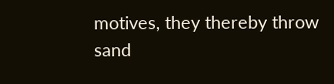motives, they thereby throw sand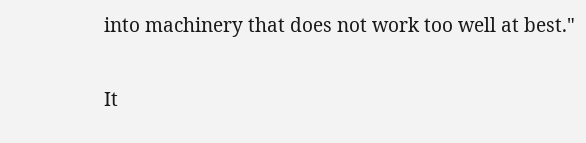into machinery that does not work too well at best."

It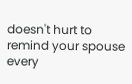doesn't hurt to remind your spouse every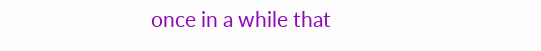once in a while that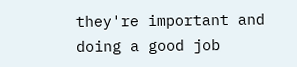they're important and doing a good job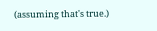(assuming that's true.)